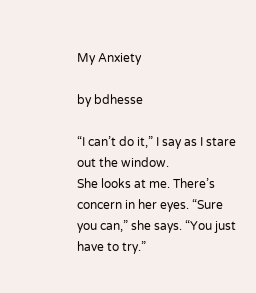My Anxiety

by bdhesse

“I can’t do it,” I say as I stare out the window.
She looks at me. There’s concern in her eyes. “Sure you can,” she says. “You just have to try.”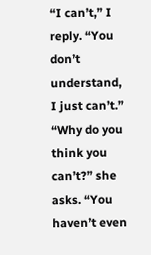“I can’t,” I reply. “You don’t understand, I just can’t.”
“Why do you think you can’t?” she asks. “You haven’t even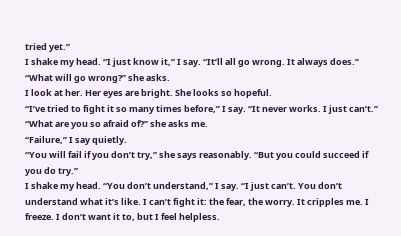tried yet.”
I shake my head. “I just know it,” I say. “It’ll all go wrong. It always does.”
“What will go wrong?” she asks.
I look at her. Her eyes are bright. She looks so hopeful.
“I’ve tried to fight it so many times before,” I say. “It never works. I just can’t.”
“What are you so afraid of?” she asks me.
“Failure,” I say quietly.
“You will fail if you don’t try,” she says reasonably. “But you could succeed if you do try.”
I shake my head. “You don’t understand,” I say. “I just can’t. You don’t understand what it’s like. I can’t fight it: the fear, the worry. It cripples me. I freeze. I don’t want it to, but I feel helpless.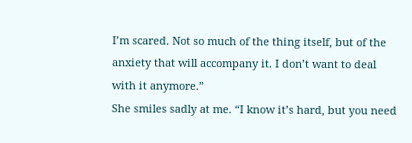I’m scared. Not so much of the thing itself, but of the anxiety that will accompany it. I don’t want to deal with it anymore.”
She smiles sadly at me. “I know it’s hard, but you need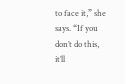to face it,” she says. “If you don’t do this, it’ll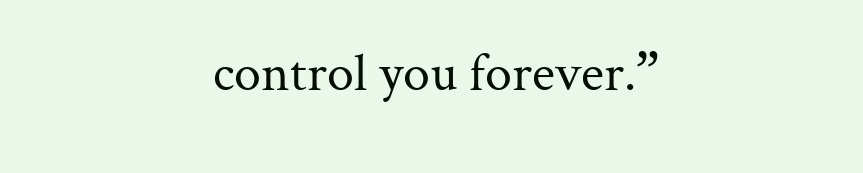control you forever.”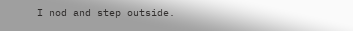I nod and step outside.